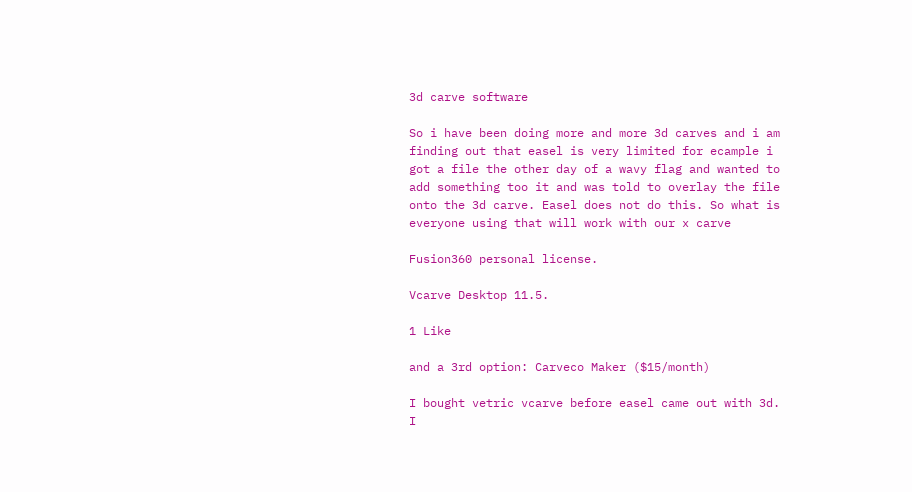3d carve software

So i have been doing more and more 3d carves and i am finding out that easel is very limited for ecample i got a file the other day of a wavy flag and wanted to add something too it and was told to overlay the file onto the 3d carve. Easel does not do this. So what is everyone using that will work with our x carve

Fusion360 personal license.

Vcarve Desktop 11.5.

1 Like

and a 3rd option: Carveco Maker ($15/month)

I bought vetric vcarve before easel came out with 3d. I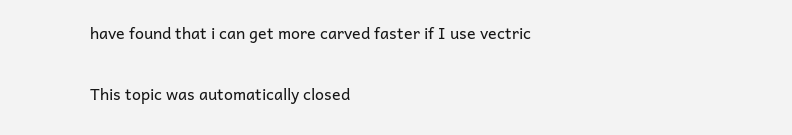have found that i can get more carved faster if I use vectric


This topic was automatically closed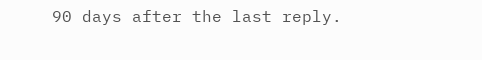90 days after the last reply.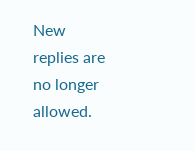New replies are no longer allowed.